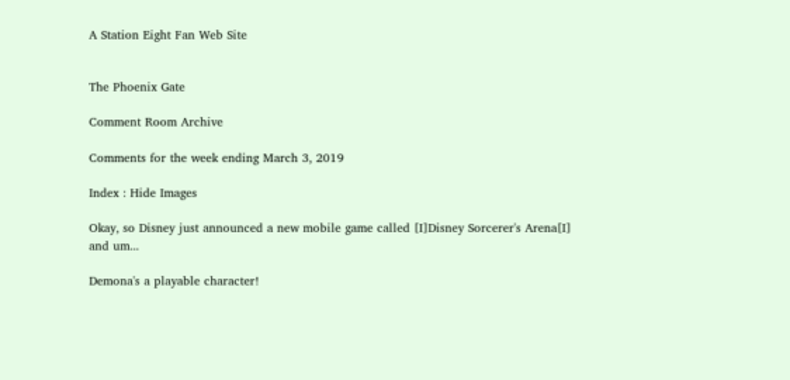A Station Eight Fan Web Site


The Phoenix Gate

Comment Room Archive

Comments for the week ending March 3, 2019

Index : Hide Images

Okay, so Disney just announced a new mobile game called [I]Disney Sorcerer's Arena[I] and um...

Demona's a playable character!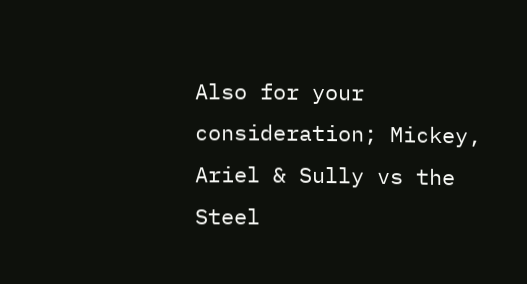Also for your consideration; Mickey, Ariel & Sully vs the Steel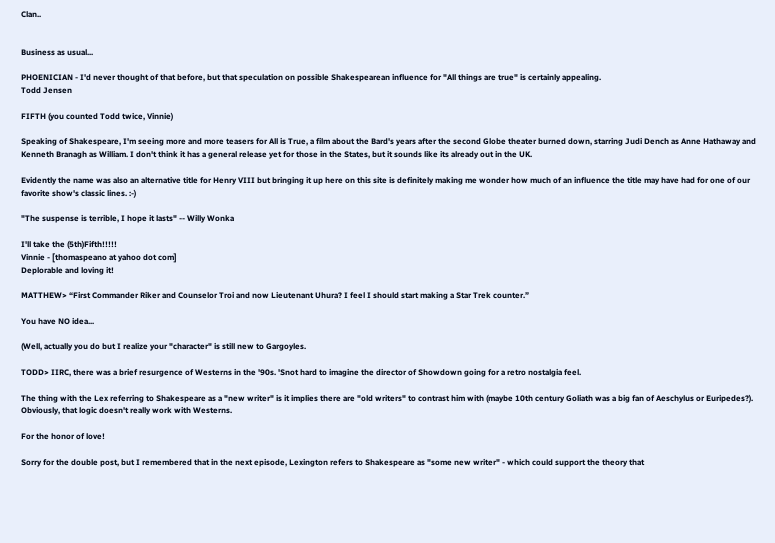Clan..


Business as usual...

PHOENICIAN - I'd never thought of that before, but that speculation on possible Shakespearean influence for "All things are true" is certainly appealing.
Todd Jensen

FIFTH (you counted Todd twice, Vinnie)

Speaking of Shakespeare, I'm seeing more and more teasers for All is True, a film about the Bard's years after the second Globe theater burned down, starring Judi Dench as Anne Hathaway and Kenneth Branagh as William. I don't think it has a general release yet for those in the States, but it sounds like its already out in the UK.

Evidently the name was also an alternative title for Henry VIII but bringing it up here on this site is definitely making me wonder how much of an influence the title may have had for one of our favorite show's classic lines. :-)

"The suspense is terrible, I hope it lasts" -- Willy Wonka

I'll take the (5th)Fifth!!!!!
Vinnie - [thomaspeano at yahoo dot com]
Deplorable and loving it!

MATTHEW> “First Commander Riker and Counselor Troi and now Lieutenant Uhura? I feel I should start making a Star Trek counter.”

You have NO idea...

(Well, actually you do but I realize your "character" is still new to Gargoyles.

TODD> IIRC, there was a brief resurgence of Westerns in the '90s. 'Snot hard to imagine the director of Showdown going for a retro nostalgia feel.

The thing with the Lex referring to Shakespeare as a "new writer" is it implies there are "old writers" to contrast him with (maybe 10th century Goliath was a big fan of Aeschylus or Euripedes?). Obviously, that logic doesn't really work with Westerns.

For the honor of love!

Sorry for the double post, but I remembered that in the next episode, Lexington refers to Shakespeare as "some new writer" - which could support the theory that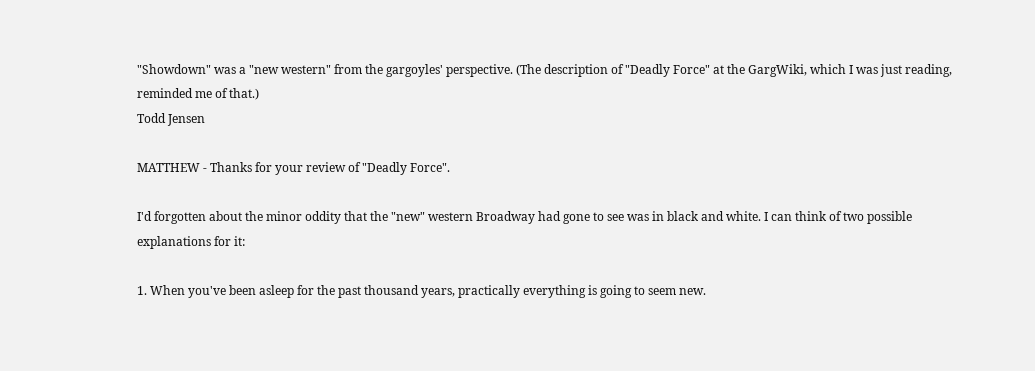"Showdown" was a "new western" from the gargoyles' perspective. (The description of "Deadly Force" at the GargWiki, which I was just reading, reminded me of that.)
Todd Jensen

MATTHEW - Thanks for your review of "Deadly Force".

I'd forgotten about the minor oddity that the "new" western Broadway had gone to see was in black and white. I can think of two possible explanations for it:

1. When you've been asleep for the past thousand years, practically everything is going to seem new.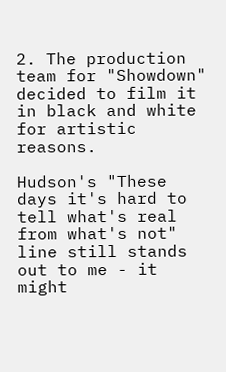2. The production team for "Showdown" decided to film it in black and white for artistic reasons.

Hudson's "These days it's hard to tell what's real from what's not" line still stands out to me - it might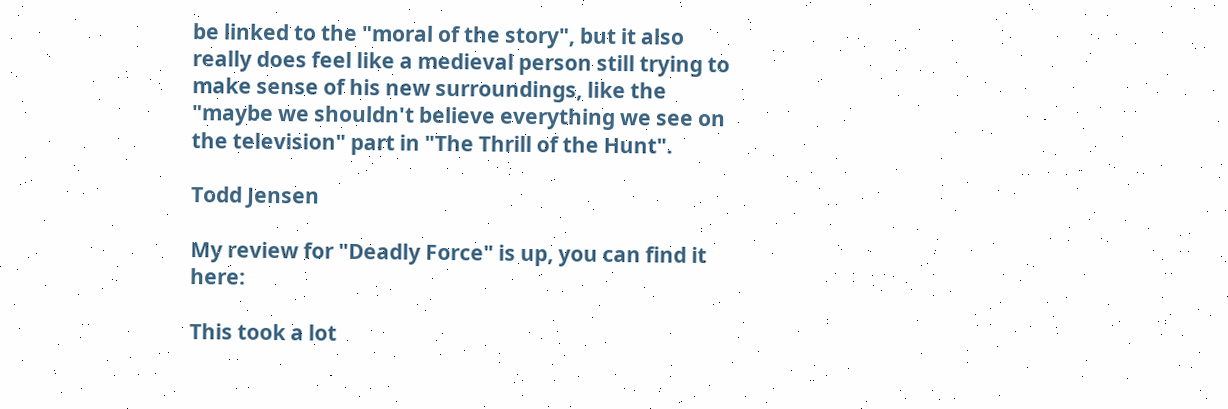be linked to the "moral of the story", but it also really does feel like a medieval person still trying to make sense of his new surroundings, like the "maybe we shouldn't believe everything we see on the television" part in "The Thrill of the Hunt".

Todd Jensen

My review for "Deadly Force" is up, you can find it here:

This took a lot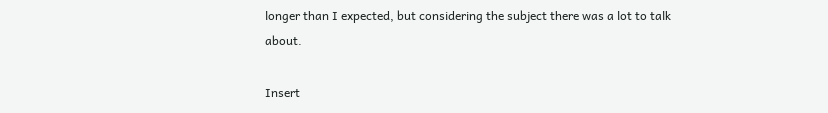longer than I expected, but considering the subject there was a lot to talk about.

Insert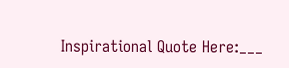Inspirational Quote Here:___